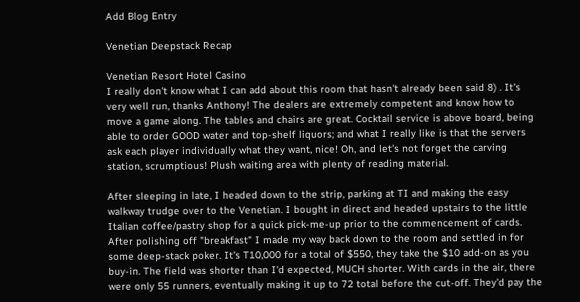Add Blog Entry

Venetian Deepstack Recap

Venetian Resort Hotel Casino
I really don't know what I can add about this room that hasn't already been said 8) . It's very well run, thanks Anthony! The dealers are extremely competent and know how to move a game along. The tables and chairs are great. Cocktail service is above board, being able to order GOOD water and top-shelf liquors; and what I really like is that the servers ask each player individually what they want, nice! Oh, and let's not forget the carving station, scrumptious! Plush waiting area with plenty of reading material.

After sleeping in late, I headed down to the strip, parking at TI and making the easy walkway trudge over to the Venetian. I bought in direct and headed upstairs to the little Italian coffee/pastry shop for a quick pick-me-up prior to the commencement of cards. After polishing off "breakfast" I made my way back down to the room and settled in for some deep-stack poker. It's T10,000 for a total of $550, they take the $10 add-on as you buy-in. The field was shorter than I'd expected, MUCH shorter. With cards in the air, there were only 55 runners, eventually making it up to 72 total before the cut-off. They'd pay the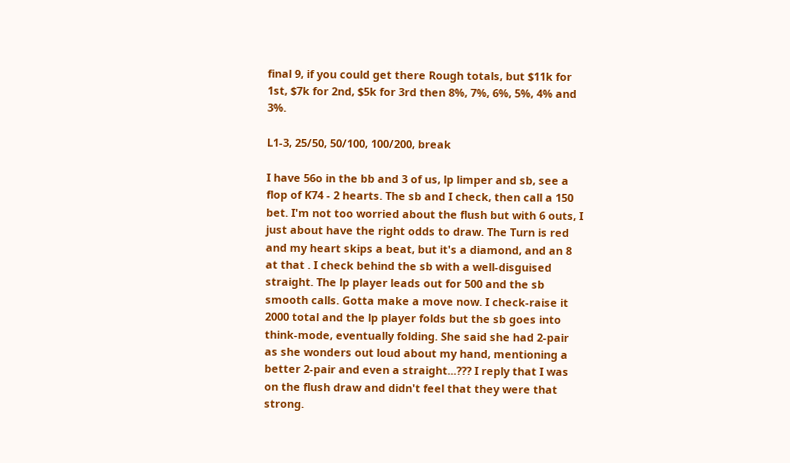final 9, if you could get there Rough totals, but $11k for 1st, $7k for 2nd, $5k for 3rd then 8%, 7%, 6%, 5%, 4% and 3%.

L1-3, 25/50, 50/100, 100/200, break

I have 56o in the bb and 3 of us, lp limper and sb, see a flop of K74 - 2 hearts. The sb and I check, then call a 150 bet. I'm not too worried about the flush but with 6 outs, I just about have the right odds to draw. The Turn is red and my heart skips a beat, but it's a diamond, and an 8 at that . I check behind the sb with a well-disguised straight. The lp player leads out for 500 and the sb smooth calls. Gotta make a move now. I check-raise it 2000 total and the lp player folds but the sb goes into think-mode, eventually folding. She said she had 2-pair as she wonders out loud about my hand, mentioning a better 2-pair and even a straight...??? I reply that I was on the flush draw and didn't feel that they were that strong.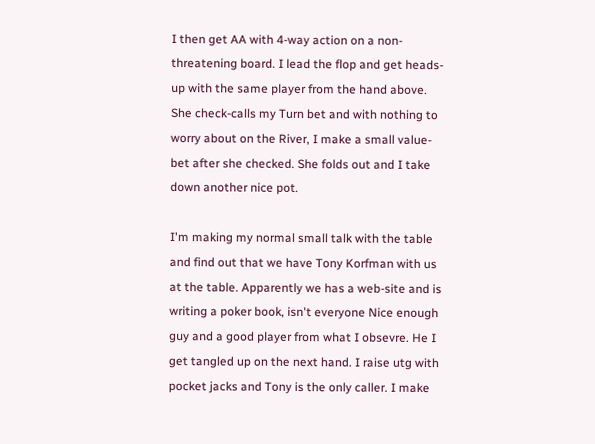I then get AA with 4-way action on a non-threatening board. I lead the flop and get heads-up with the same player from the hand above. She check-calls my Turn bet and with nothing to worry about on the River, I make a small value-bet after she checked. She folds out and I take down another nice pot.

I'm making my normal small talk with the table and find out that we have Tony Korfman with us at the table. Apparently we has a web-site and is writing a poker book, isn't everyone Nice enough guy and a good player from what I obsevre. He I get tangled up on the next hand. I raise utg with pocket jacks and Tony is the only caller. I make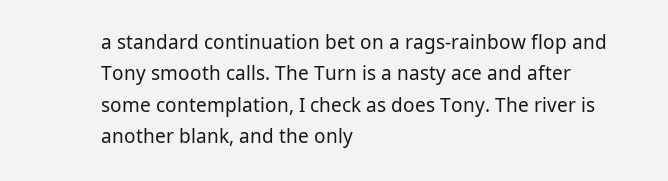a standard continuation bet on a rags-rainbow flop and Tony smooth calls. The Turn is a nasty ace and after some contemplation, I check as does Tony. The river is another blank, and the only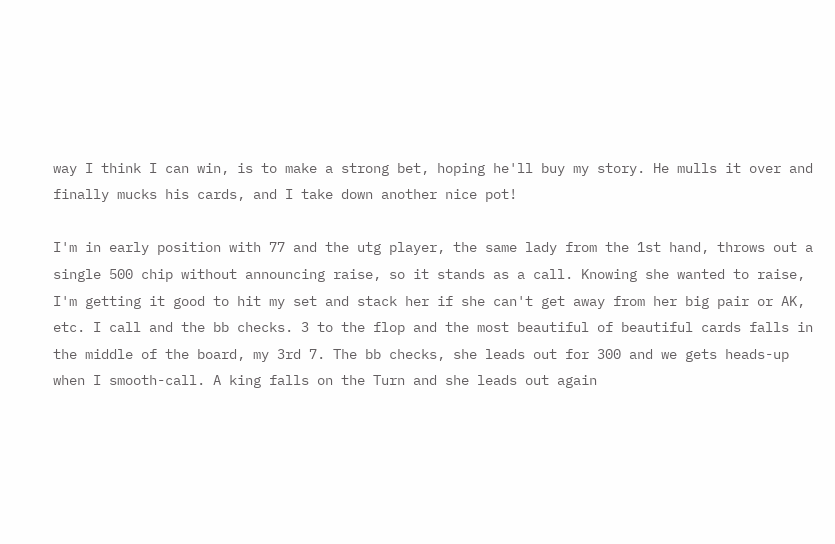way I think I can win, is to make a strong bet, hoping he'll buy my story. He mulls it over and finally mucks his cards, and I take down another nice pot!

I'm in early position with 77 and the utg player, the same lady from the 1st hand, throws out a single 500 chip without announcing raise, so it stands as a call. Knowing she wanted to raise, I'm getting it good to hit my set and stack her if she can't get away from her big pair or AK, etc. I call and the bb checks. 3 to the flop and the most beautiful of beautiful cards falls in the middle of the board, my 3rd 7. The bb checks, she leads out for 300 and we gets heads-up when I smooth-call. A king falls on the Turn and she leads out again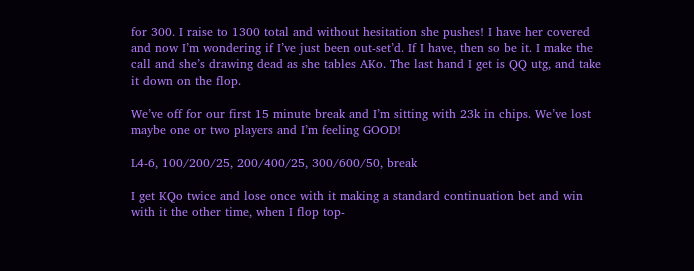for 300. I raise to 1300 total and without hesitation she pushes! I have her covered and now I’m wondering if I’ve just been out-set’d. If I have, then so be it. I make the call and she’s drawing dead as she tables AKo. The last hand I get is QQ utg, and take it down on the flop.

We’ve off for our first 15 minute break and I’m sitting with 23k in chips. We’ve lost maybe one or two players and I’m feeling GOOD!

L4-6, 100/200/25, 200/400/25, 300/600/50, break

I get KQo twice and lose once with it making a standard continuation bet and win with it the other time, when I flop top-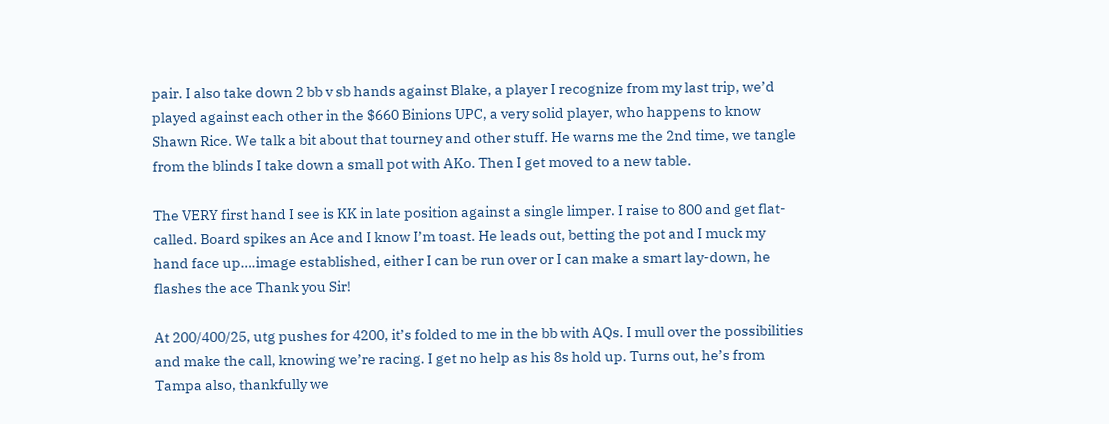pair. I also take down 2 bb v sb hands against Blake, a player I recognize from my last trip, we’d played against each other in the $660 Binions UPC, a very solid player, who happens to know Shawn Rice. We talk a bit about that tourney and other stuff. He warns me the 2nd time, we tangle from the blinds I take down a small pot with AKo. Then I get moved to a new table.

The VERY first hand I see is KK in late position against a single limper. I raise to 800 and get flat-called. Board spikes an Ace and I know I’m toast. He leads out, betting the pot and I muck my hand face up….image established, either I can be run over or I can make a smart lay-down, he flashes the ace Thank you Sir!

At 200/400/25, utg pushes for 4200, it’s folded to me in the bb with AQs. I mull over the possibilities and make the call, knowing we’re racing. I get no help as his 8s hold up. Turns out, he’s from Tampa also, thankfully we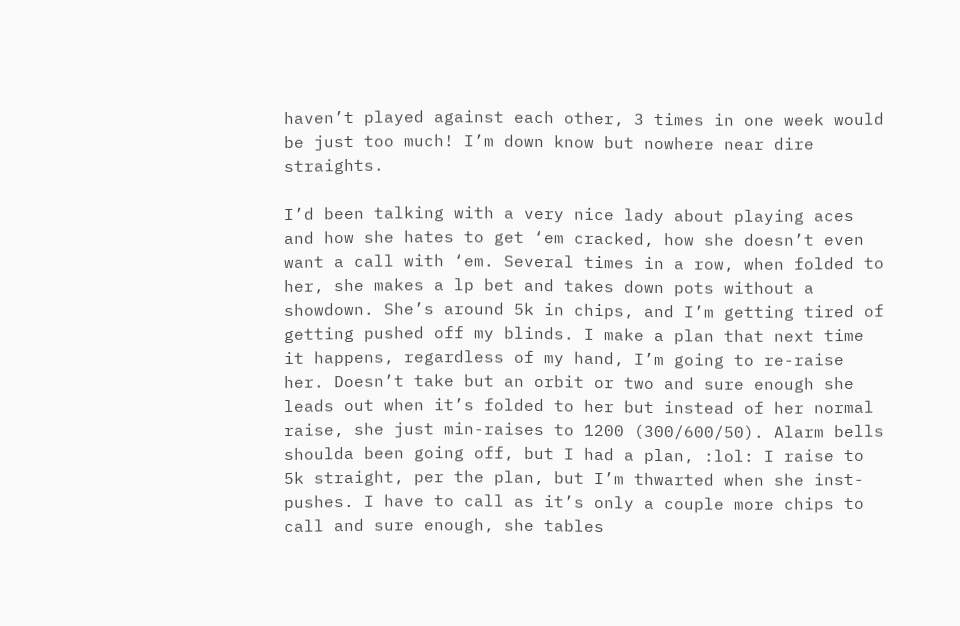haven’t played against each other, 3 times in one week would be just too much! I’m down know but nowhere near dire straights.

I’d been talking with a very nice lady about playing aces and how she hates to get ‘em cracked, how she doesn’t even want a call with ‘em. Several times in a row, when folded to her, she makes a lp bet and takes down pots without a showdown. She’s around 5k in chips, and I’m getting tired of getting pushed off my blinds. I make a plan that next time it happens, regardless of my hand, I’m going to re-raise her. Doesn’t take but an orbit or two and sure enough she leads out when it’s folded to her but instead of her normal raise, she just min-raises to 1200 (300/600/50). Alarm bells shoulda been going off, but I had a plan, :lol: I raise to 5k straight, per the plan, but I’m thwarted when she inst-pushes. I have to call as it’s only a couple more chips to call and sure enough, she tables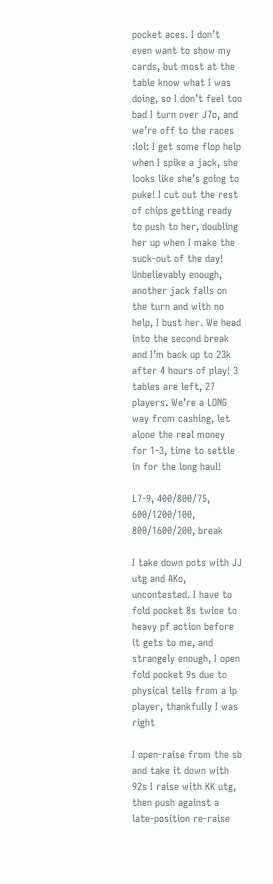pocket aces. I don’t even want to show my cards, but most at the table know what I was doing, so I don’t feel too bad I turn over J7o, and we’re off to the races :lol: I get some flop help when I spike a jack, she looks like she’s going to puke! I cut out the rest of chips getting ready to push to her, doubling her up when I make the suck-out of the day! Unbelievably enough, another jack falls on the turn and with no help, I bust her. We head into the second break and I’m back up to 23k after 4 hours of play! 3 tables are left, 27 players. We’re a LONG way from cashing, let alone the real money for 1-3, time to settle in for the long haul!

L7-9, 400/800/75, 600/1200/100, 800/1600/200, break

I take down pots with JJ utg and AKo, uncontested. I have to fold pocket 8s twice to heavy pf action before it gets to me, and strangely enough, I open fold pocket 9s due to physical tells from a lp player, thankfully I was right

I open-raise from the sb and take it down with 92s I raise with KK utg, then push against a late-position re-raise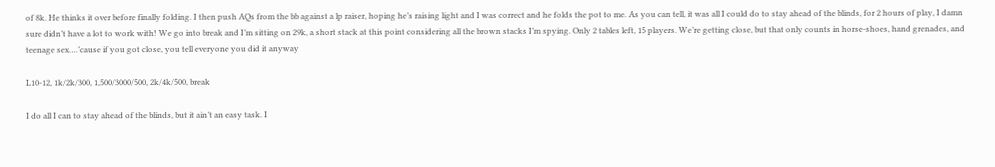of 8k. He thinks it over before finally folding. I then push AQs from the bb against a lp raiser, hoping he’s raising light and I was correct and he folds the pot to me. As you can tell, it was all I could do to stay ahead of the blinds, for 2 hours of play, I damn sure didn’t have a lot to work with! We go into break and I’m sitting on 29k, a short stack at this point considering all the brown stacks I’m spying. Only 2 tables left, 15 players. We’re getting close, but that only counts in horse-shoes, hand grenades, and teenage sex….’cause if you got close, you tell everyone you did it anyway

L10-12, 1k/2k/300, 1,500/3000/500, 2k/4k/500, break

I do all I can to stay ahead of the blinds, but it ain’t an easy task. I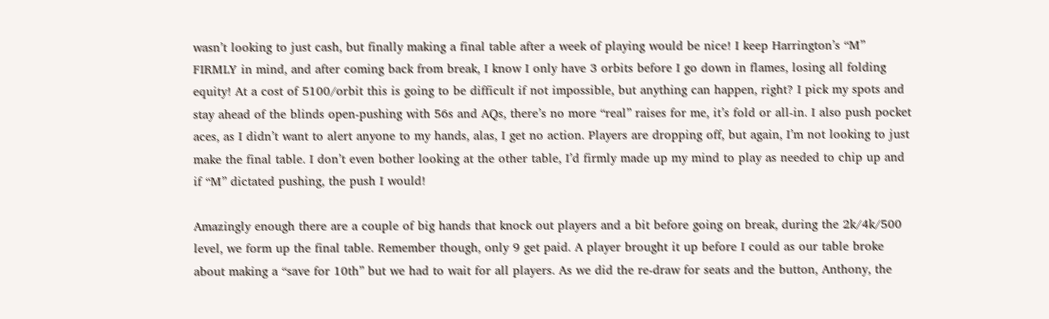wasn’t looking to just cash, but finally making a final table after a week of playing would be nice! I keep Harrington’s “M” FIRMLY in mind, and after coming back from break, I know I only have 3 orbits before I go down in flames, losing all folding equity! At a cost of 5100/orbit this is going to be difficult if not impossible, but anything can happen, right? I pick my spots and stay ahead of the blinds open-pushing with 56s and AQs, there’s no more “real” raises for me, it’s fold or all-in. I also push pocket aces, as I didn’t want to alert anyone to my hands, alas, I get no action. Players are dropping off, but again, I’m not looking to just make the final table. I don’t even bother looking at the other table, I’d firmly made up my mind to play as needed to chip up and if “M” dictated pushing, the push I would!

Amazingly enough there are a couple of big hands that knock out players and a bit before going on break, during the 2k/4k/500 level, we form up the final table. Remember though, only 9 get paid. A player brought it up before I could as our table broke about making a “save for 10th” but we had to wait for all players. As we did the re-draw for seats and the button, Anthony, the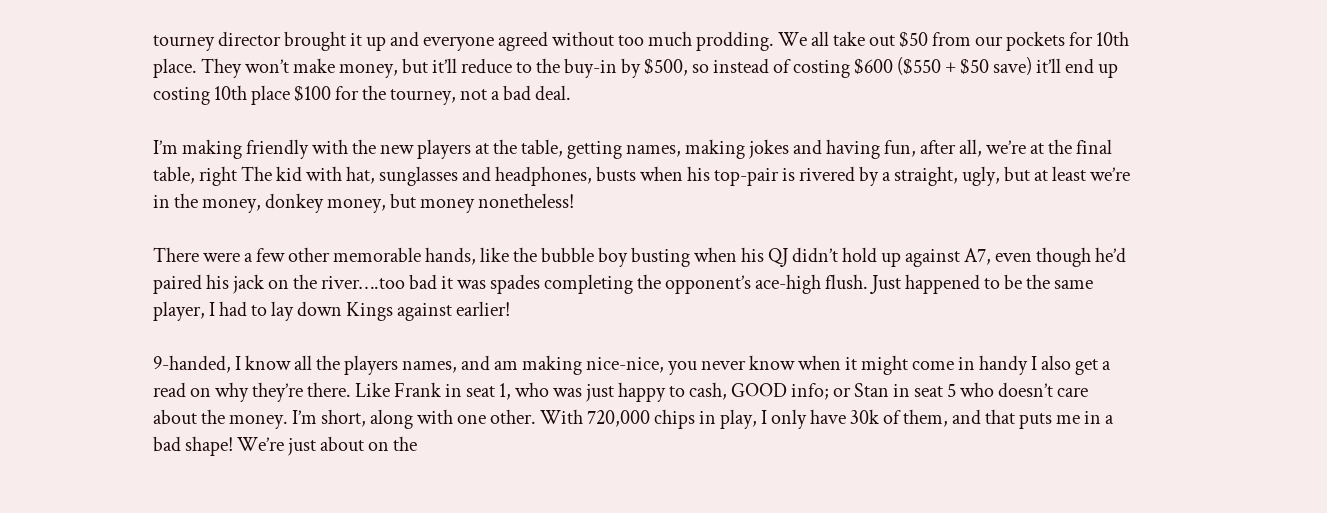tourney director brought it up and everyone agreed without too much prodding. We all take out $50 from our pockets for 10th place. They won’t make money, but it’ll reduce to the buy-in by $500, so instead of costing $600 ($550 + $50 save) it’ll end up costing 10th place $100 for the tourney, not a bad deal.

I’m making friendly with the new players at the table, getting names, making jokes and having fun, after all, we’re at the final table, right The kid with hat, sunglasses and headphones, busts when his top-pair is rivered by a straight, ugly, but at least we’re in the money, donkey money, but money nonetheless!

There were a few other memorable hands, like the bubble boy busting when his QJ didn’t hold up against A7, even though he’d paired his jack on the river….too bad it was spades completing the opponent’s ace-high flush. Just happened to be the same player, I had to lay down Kings against earlier!

9-handed, I know all the players names, and am making nice-nice, you never know when it might come in handy I also get a read on why they’re there. Like Frank in seat 1, who was just happy to cash, GOOD info; or Stan in seat 5 who doesn’t care about the money. I’m short, along with one other. With 720,000 chips in play, I only have 30k of them, and that puts me in a bad shape! We’re just about on the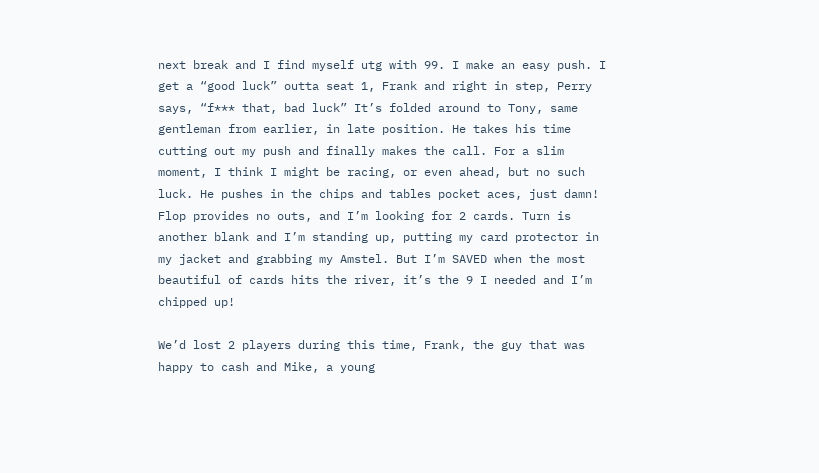next break and I find myself utg with 99. I make an easy push. I get a “good luck” outta seat 1, Frank and right in step, Perry says, “f*** that, bad luck” It’s folded around to Tony, same gentleman from earlier, in late position. He takes his time cutting out my push and finally makes the call. For a slim moment, I think I might be racing, or even ahead, but no such luck. He pushes in the chips and tables pocket aces, just damn! Flop provides no outs, and I’m looking for 2 cards. Turn is another blank and I’m standing up, putting my card protector in my jacket and grabbing my Amstel. But I’m SAVED when the most beautiful of cards hits the river, it’s the 9 I needed and I’m chipped up!

We’d lost 2 players during this time, Frank, the guy that was happy to cash and Mike, a young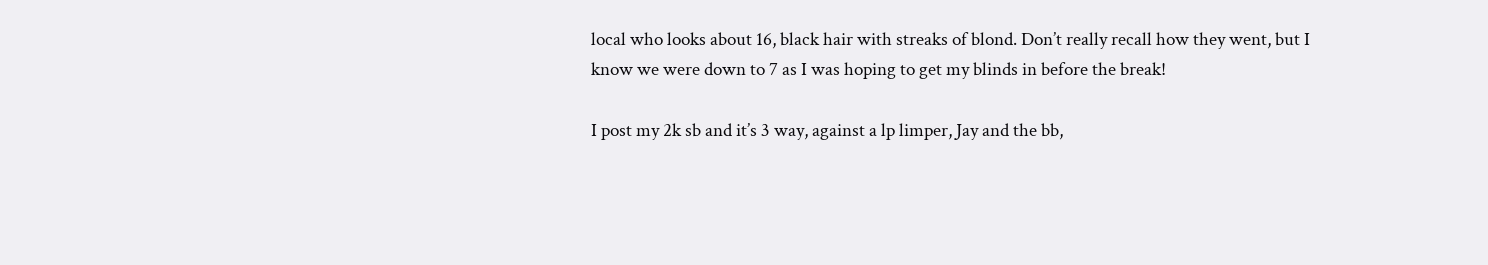local who looks about 16, black hair with streaks of blond. Don’t really recall how they went, but I know we were down to 7 as I was hoping to get my blinds in before the break!

I post my 2k sb and it’s 3 way, against a lp limper, Jay and the bb,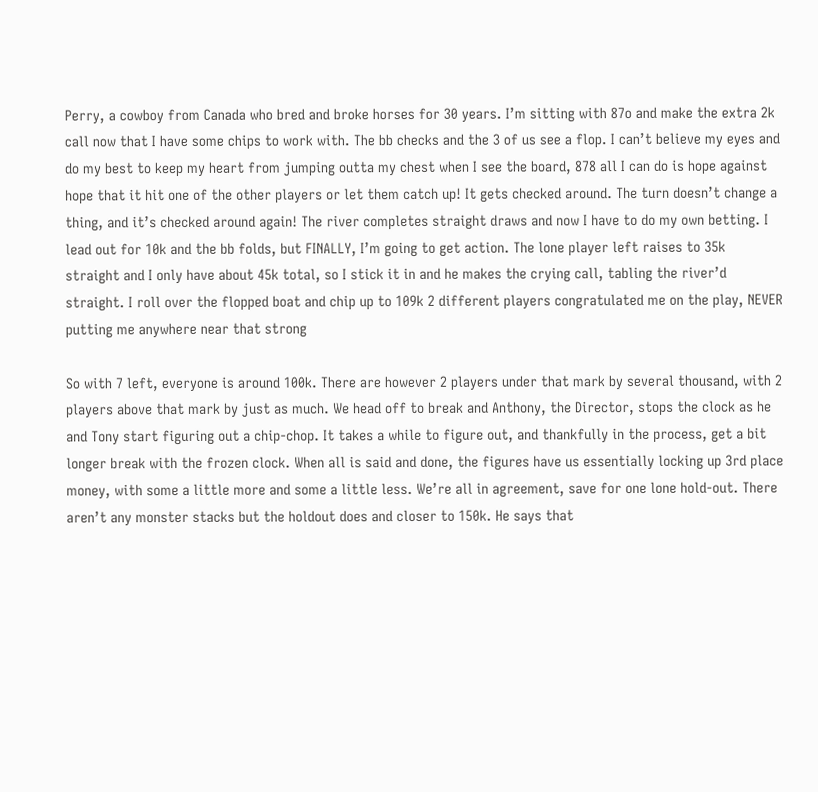Perry, a cowboy from Canada who bred and broke horses for 30 years. I’m sitting with 87o and make the extra 2k call now that I have some chips to work with. The bb checks and the 3 of us see a flop. I can’t believe my eyes and do my best to keep my heart from jumping outta my chest when I see the board, 878 all I can do is hope against hope that it hit one of the other players or let them catch up! It gets checked around. The turn doesn’t change a thing, and it’s checked around again! The river completes straight draws and now I have to do my own betting. I lead out for 10k and the bb folds, but FINALLY, I’m going to get action. The lone player left raises to 35k straight and I only have about 45k total, so I stick it in and he makes the crying call, tabling the river’d straight. I roll over the flopped boat and chip up to 109k 2 different players congratulated me on the play, NEVER putting me anywhere near that strong

So with 7 left, everyone is around 100k. There are however 2 players under that mark by several thousand, with 2 players above that mark by just as much. We head off to break and Anthony, the Director, stops the clock as he and Tony start figuring out a chip-chop. It takes a while to figure out, and thankfully in the process, get a bit longer break with the frozen clock. When all is said and done, the figures have us essentially locking up 3rd place money, with some a little more and some a little less. We’re all in agreement, save for one lone hold-out. There aren’t any monster stacks but the holdout does and closer to 150k. He says that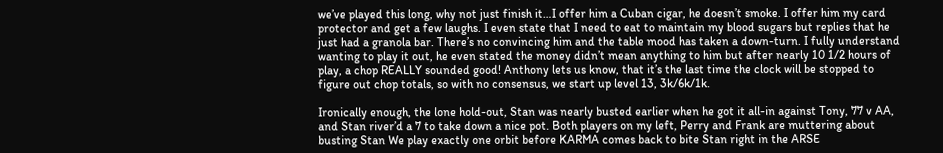we’ve played this long, why not just finish it…I offer him a Cuban cigar, he doesn’t smoke. I offer him my card protector and get a few laughs. I even state that I need to eat to maintain my blood sugars but replies that he just had a granola bar. There’s no convincing him and the table mood has taken a down-turn. I fully understand wanting to play it out, he even stated the money didn’t mean anything to him but after nearly 10 1/2 hours of play, a chop REALLY sounded good! Anthony lets us know, that it’s the last time the clock will be stopped to figure out chop totals, so with no consensus, we start up level 13, 3k/6k/1k.

Ironically enough, the lone hold-out, Stan was nearly busted earlier when he got it all-in against Tony, 77 v AA, and Stan river’d a 7 to take down a nice pot. Both players on my left, Perry and Frank are muttering about busting Stan We play exactly one orbit before KARMA comes back to bite Stan right in the ARSE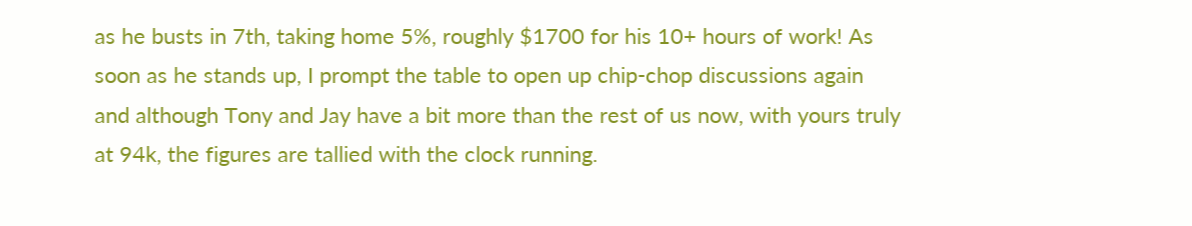as he busts in 7th, taking home 5%, roughly $1700 for his 10+ hours of work! As soon as he stands up, I prompt the table to open up chip-chop discussions again and although Tony and Jay have a bit more than the rest of us now, with yours truly at 94k, the figures are tallied with the clock running.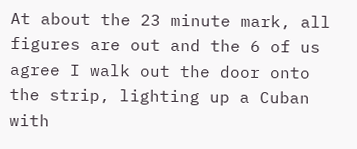At about the 23 minute mark, all figures are out and the 6 of us agree I walk out the door onto the strip, lighting up a Cuban with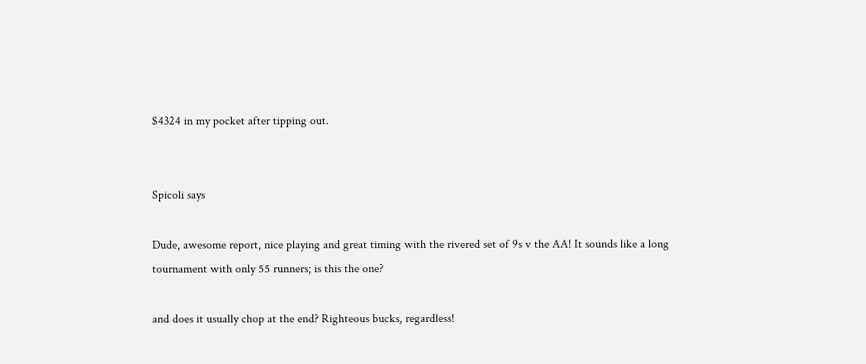$4324 in my pocket after tipping out.


Spicoli says

Dude, awesome report, nice playing and great timing with the rivered set of 9s v the AA! It sounds like a long tournament with only 55 runners; is this the one?

and does it usually chop at the end? Righteous bucks, regardless!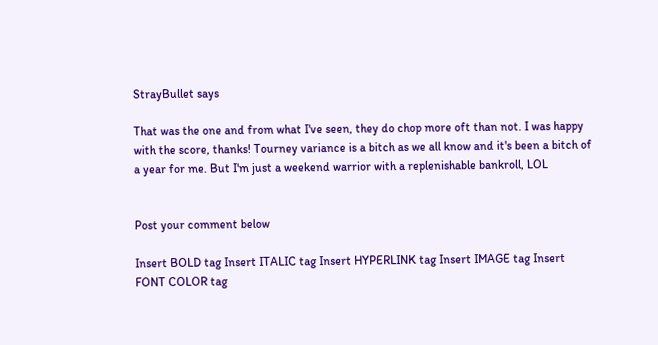StrayBullet says

That was the one and from what I've seen, they do chop more oft than not. I was happy with the score, thanks! Tourney variance is a bitch as we all know and it's been a bitch of a year for me. But I'm just a weekend warrior with a replenishable bankroll, LOL


Post your comment below

Insert BOLD tag Insert ITALIC tag Insert HYPERLINK tag Insert IMAGE tag Insert FONT COLOR tag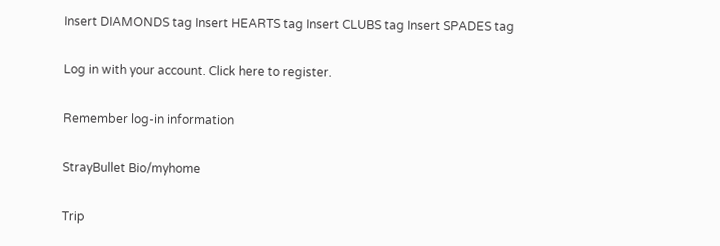Insert DIAMONDS tag Insert HEARTS tag Insert CLUBS tag Insert SPADES tag

Log in with your account. Click here to register.

Remember log-in information

StrayBullet Bio/myhome

Trip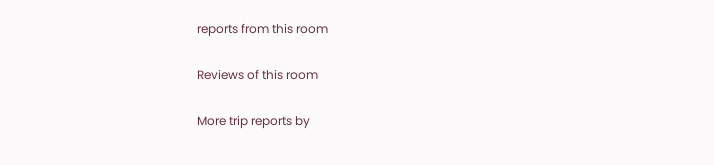reports from this room

Reviews of this room

More trip reports by